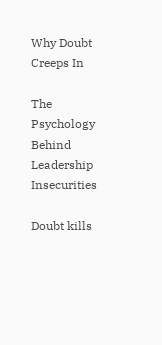Why Doubt Creeps In

The Psychology Behind Leadership Insecurities

Doubt kills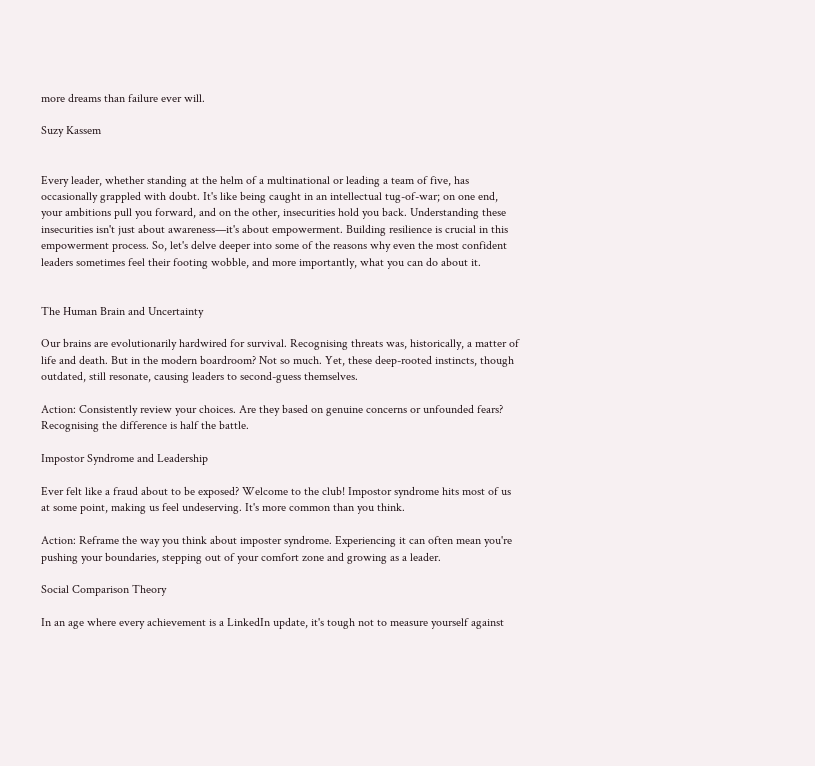more dreams than failure ever will.

Suzy Kassem


Every leader, whether standing at the helm of a multinational or leading a team of five, has occasionally grappled with doubt. It's like being caught in an intellectual tug-of-war; on one end, your ambitions pull you forward, and on the other, insecurities hold you back. Understanding these insecurities isn't just about awareness—it's about empowerment. Building resilience is crucial in this empowerment process. So, let's delve deeper into some of the reasons why even the most confident leaders sometimes feel their footing wobble, and more importantly, what you can do about it.


The Human Brain and Uncertainty

Our brains are evolutionarily hardwired for survival. Recognising threats was, historically, a matter of life and death. But in the modern boardroom? Not so much. Yet, these deep-rooted instincts, though outdated, still resonate, causing leaders to second-guess themselves.

Action: Consistently review your choices. Are they based on genuine concerns or unfounded fears? Recognising the difference is half the battle.

Impostor Syndrome and Leadership

Ever felt like a fraud about to be exposed? Welcome to the club! Impostor syndrome hits most of us at some point, making us feel undeserving. It's more common than you think.

Action: Reframe the way you think about imposter syndrome. Experiencing it can often mean you're pushing your boundaries, stepping out of your comfort zone and growing as a leader.

Social Comparison Theory

In an age where every achievement is a LinkedIn update, it's tough not to measure yourself against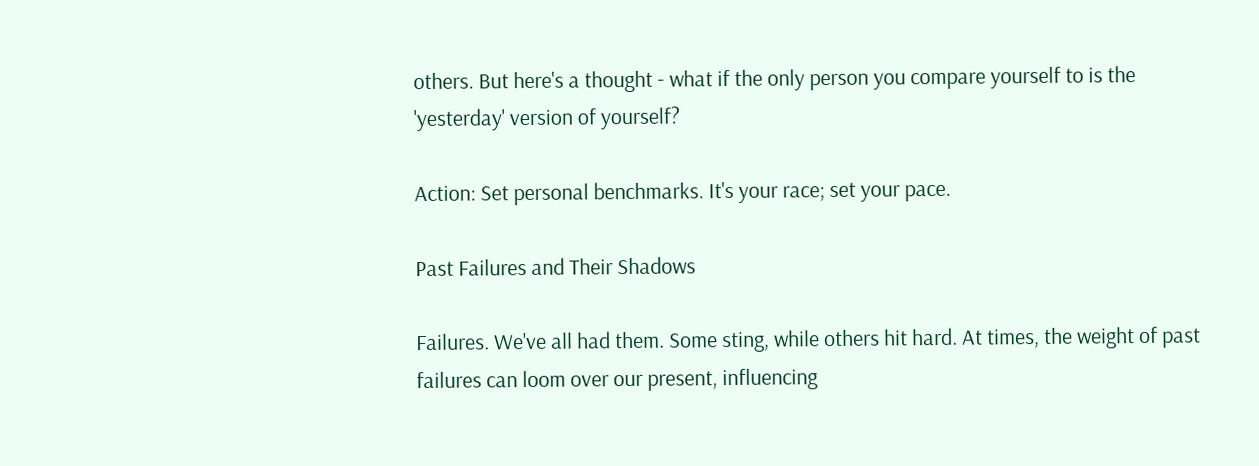others. But here's a thought - what if the only person you compare yourself to is the 'yesterday' version of yourself?

Action: Set personal benchmarks. It's your race; set your pace.

Past Failures and Their Shadows

Failures. We've all had them. Some sting, while others hit hard. At times, the weight of past failures can loom over our present, influencing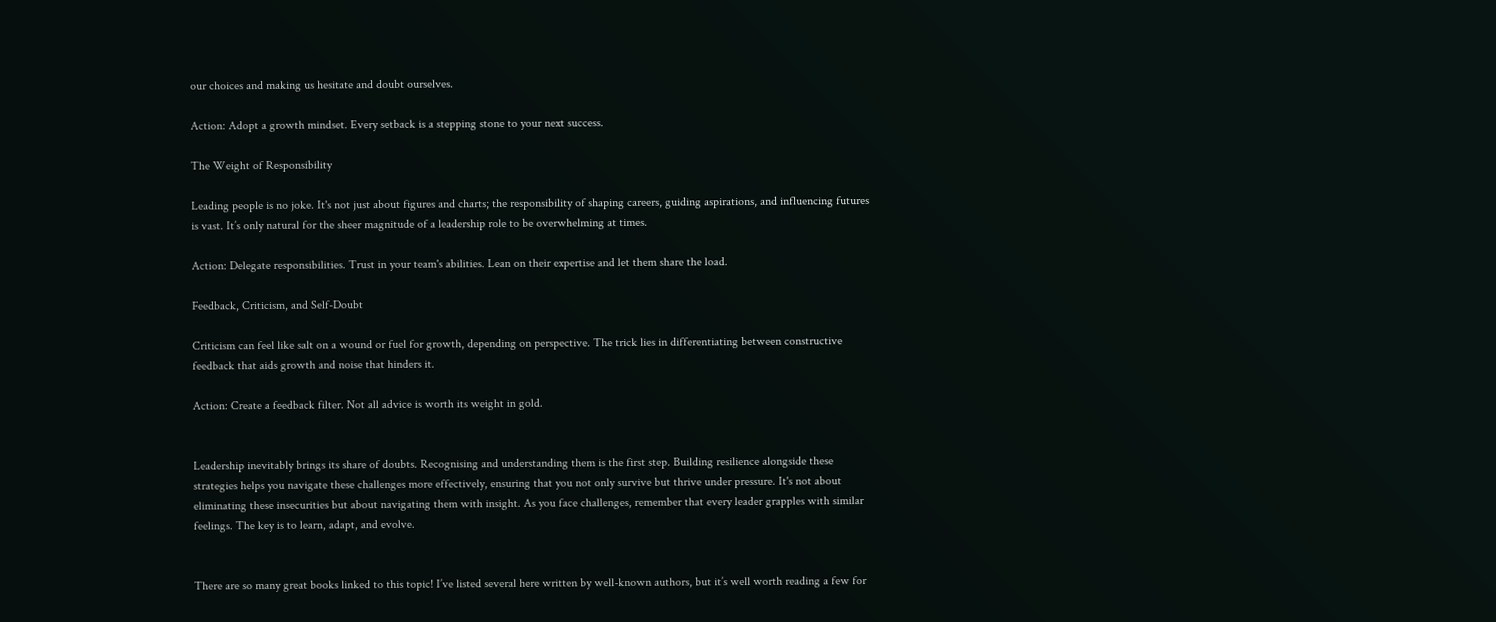our choices and making us hesitate and doubt ourselves.

Action: Adopt a growth mindset. Every setback is a stepping stone to your next success.

The Weight of Responsibility

Leading people is no joke. It's not just about figures and charts; the responsibility of shaping careers, guiding aspirations, and influencing futures is vast. It’s only natural for the sheer magnitude of a leadership role to be overwhelming at times.

Action: Delegate responsibilities. Trust in your team's abilities. Lean on their expertise and let them share the load.

Feedback, Criticism, and Self-Doubt

Criticism can feel like salt on a wound or fuel for growth, depending on perspective. The trick lies in differentiating between constructive feedback that aids growth and noise that hinders it.

Action: Create a feedback filter. Not all advice is worth its weight in gold.


Leadership inevitably brings its share of doubts. Recognising and understanding them is the first step. Building resilience alongside these strategies helps you navigate these challenges more effectively, ensuring that you not only survive but thrive under pressure. It's not about eliminating these insecurities but about navigating them with insight. As you face challenges, remember that every leader grapples with similar feelings. The key is to learn, adapt, and evolve.


There are so many great books linked to this topic! I’ve listed several here written by well-known authors, but it’s well worth reading a few for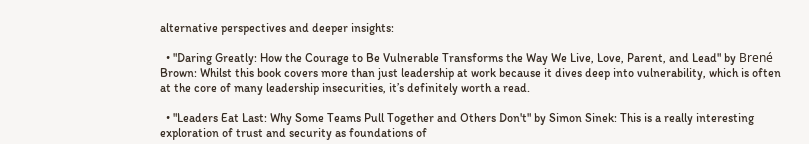alternative perspectives and deeper insights:

  • "Daring Greatly: How the Courage to Be Vulnerable Transforms the Way We Live, Love, Parent, and Lead" by Brené Brown: Whilst this book covers more than just leadership at work because it dives deep into vulnerability, which is often at the core of many leadership insecurities, it’s definitely worth a read.

  • "Leaders Eat Last: Why Some Teams Pull Together and Others Don't" by Simon Sinek: This is a really interesting exploration of trust and security as foundations of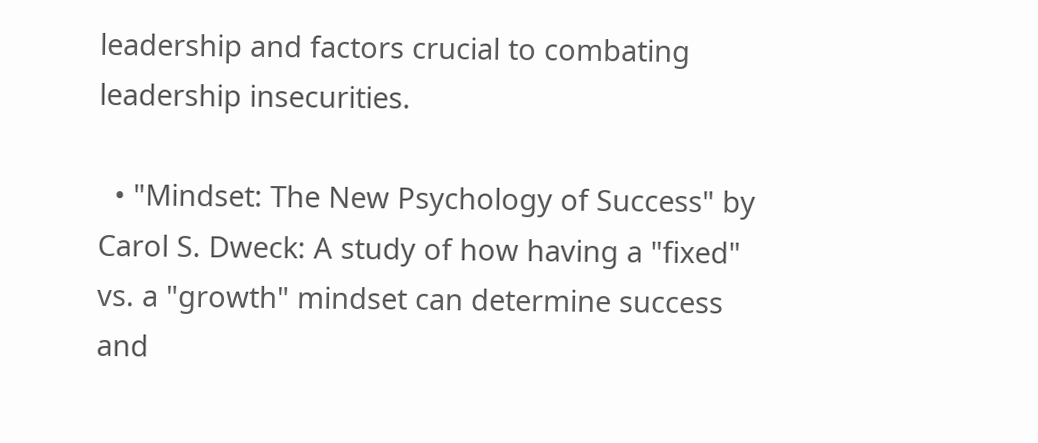leadership and factors crucial to combating leadership insecurities.

  • "Mindset: The New Psychology of Success" by Carol S. Dweck: A study of how having a "fixed" vs. a "growth" mindset can determine success and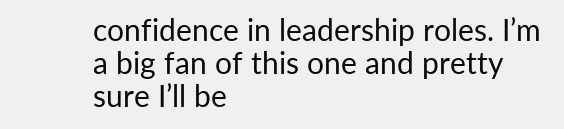confidence in leadership roles. I’m a big fan of this one and pretty sure I’ll be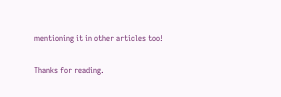mentioning it in other articles too!

Thanks for reading.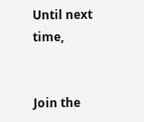Until next time,


Join the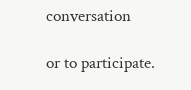conversation

or to participate.